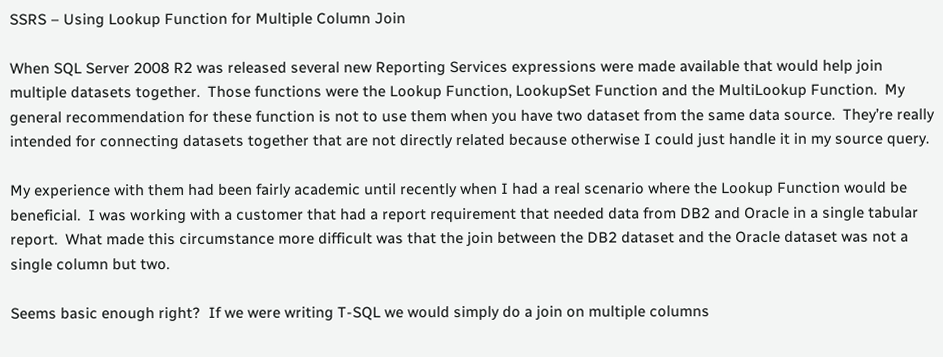SSRS – Using Lookup Function for Multiple Column Join

When SQL Server 2008 R2 was released several new Reporting Services expressions were made available that would help join multiple datasets together.  Those functions were the Lookup Function, LookupSet Function and the MultiLookup Function.  My general recommendation for these function is not to use them when you have two dataset from the same data source.  They’re really intended for connecting datasets together that are not directly related because otherwise I could just handle it in my source query.

My experience with them had been fairly academic until recently when I had a real scenario where the Lookup Function would be beneficial.  I was working with a customer that had a report requirement that needed data from DB2 and Oracle in a single tabular report.  What made this circumstance more difficult was that the join between the DB2 dataset and the Oracle dataset was not a single column but two.

Seems basic enough right?  If we were writing T-SQL we would simply do a join on multiple columns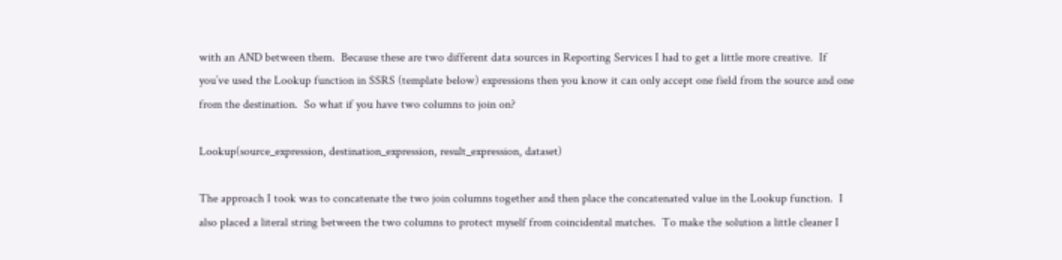with an AND between them.  Because these are two different data sources in Reporting Services I had to get a little more creative.  If you’ve used the Lookup function in SSRS (template below) expressions then you know it can only accept one field from the source and one from the destination.  So what if you have two columns to join on?

Lookup(source_expression, destination_expression, result_expression, dataset)

The approach I took was to concatenate the two join columns together and then place the concatenated value in the Lookup function.  I also placed a literal string between the two columns to protect myself from coincidental matches.  To make the solution a little cleaner I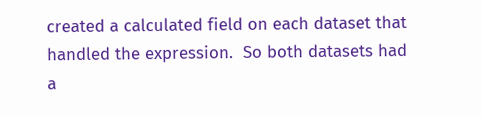created a calculated field on each dataset that handled the expression.  So both datasets had a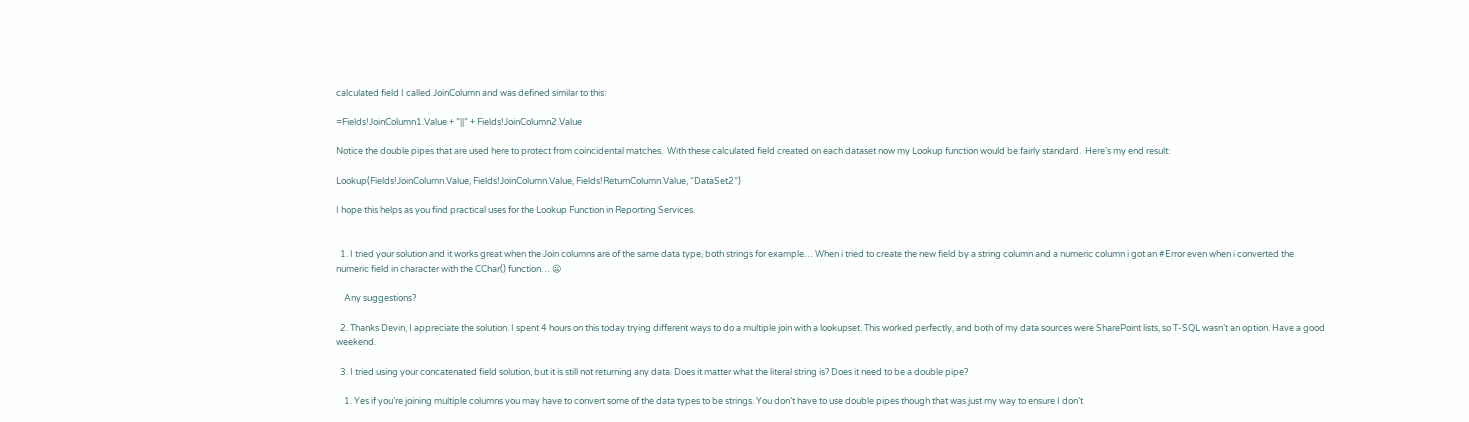calculated field I called JoinColumn and was defined similar to this:

=Fields!JoinColumn1.Value + ”||” + Fields!JoinColumn2.Value

Notice the double pipes that are used here to protect from coincidental matches.  With these calculated field created on each dataset now my Lookup function would be fairly standard.  Here’s my end result:

Lookup(Fields!JoinColumn.Value, Fields!JoinColumn.Value, Fields!ReturnColumn.Value, “DataSet2”)

I hope this helps as you find practical uses for the Lookup Function in Reporting Services.


  1. I tried your solution and it works great when the Join columns are of the same data type, both strings for example… When i tried to create the new field by a string column and a numeric column i got an #Error even when i converted the numeric field in character with the CChar() function… 😦

    Any suggestions?

  2. Thanks Devin, I appreciate the solution. I spent 4 hours on this today trying different ways to do a multiple join with a lookupset. This worked perfectly, and both of my data sources were SharePoint lists, so T-SQL wasn’t an option. Have a good weekend.

  3. I tried using your concatenated field solution, but it is still not returning any data. Does it matter what the literal string is? Does it need to be a double pipe?

    1. Yes if you’re joining multiple columns you may have to convert some of the data types to be strings. You don’t have to use double pipes though that was just my way to ensure I don’t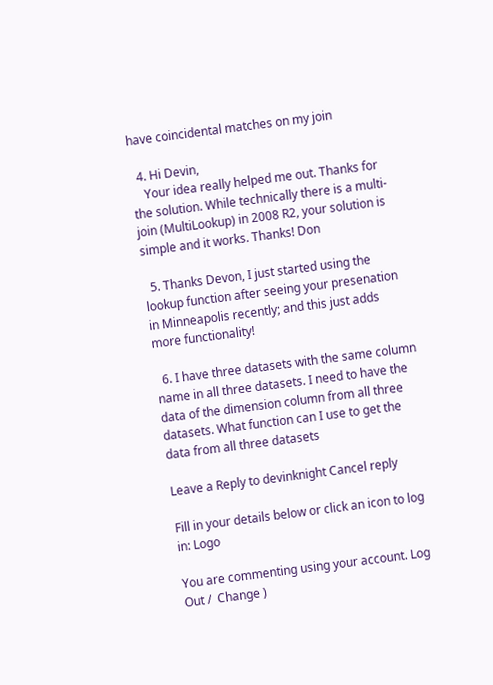have coincidental matches on my join

  4. Hi Devin,
    Your idea really helped me out. Thanks for the solution. While technically there is a multi-join (MultiLookup) in 2008 R2, your solution is simple and it works. Thanks! Don

  5. Thanks Devon, I just started using the lookup function after seeing your presenation in Minneapolis recently; and this just adds more functionality!

  6. I have three datasets with the same column name in all three datasets. I need to have the data of the dimension column from all three datasets. What function can I use to get the data from all three datasets

Leave a Reply to devinknight Cancel reply

Fill in your details below or click an icon to log in: Logo

You are commenting using your account. Log Out /  Change )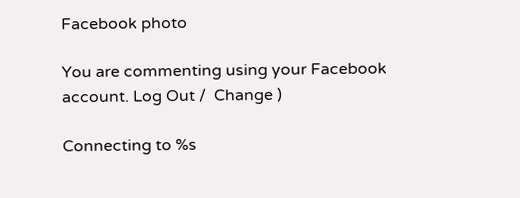Facebook photo

You are commenting using your Facebook account. Log Out /  Change )

Connecting to %s